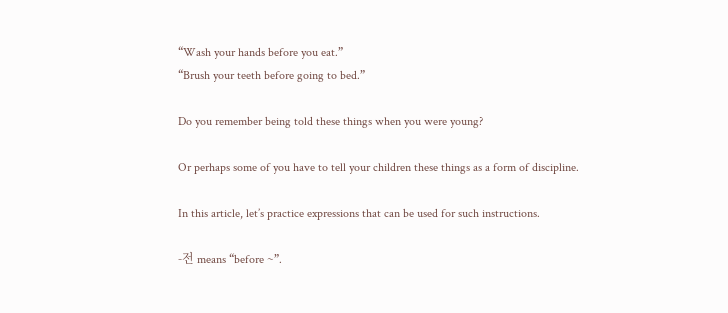“Wash your hands before you eat.”
“Brush your teeth before going to bed.”

Do you remember being told these things when you were young?

Or perhaps some of you have to tell your children these things as a form of discipline.

In this article, let’s practice expressions that can be used for such instructions.

-전 means “before ~”.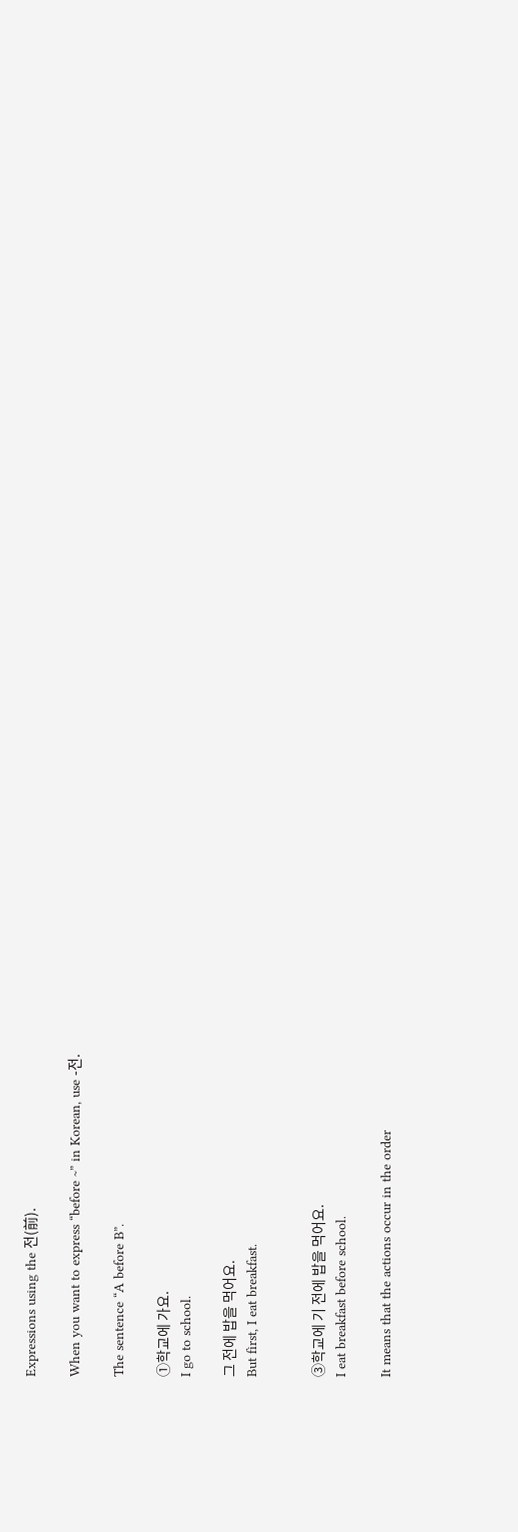Expressions using the 전(前).

When you want to express “before ~” in Korean, use -전.

The sentence “A before B”.

①학교에 가요.
I go to school.

그 전에 밥을 먹어요.
But first, I eat breakfast.


③학교에 기 전에 밥을 먹어요.
I eat breakfast before school.

It means that the actions occur in the order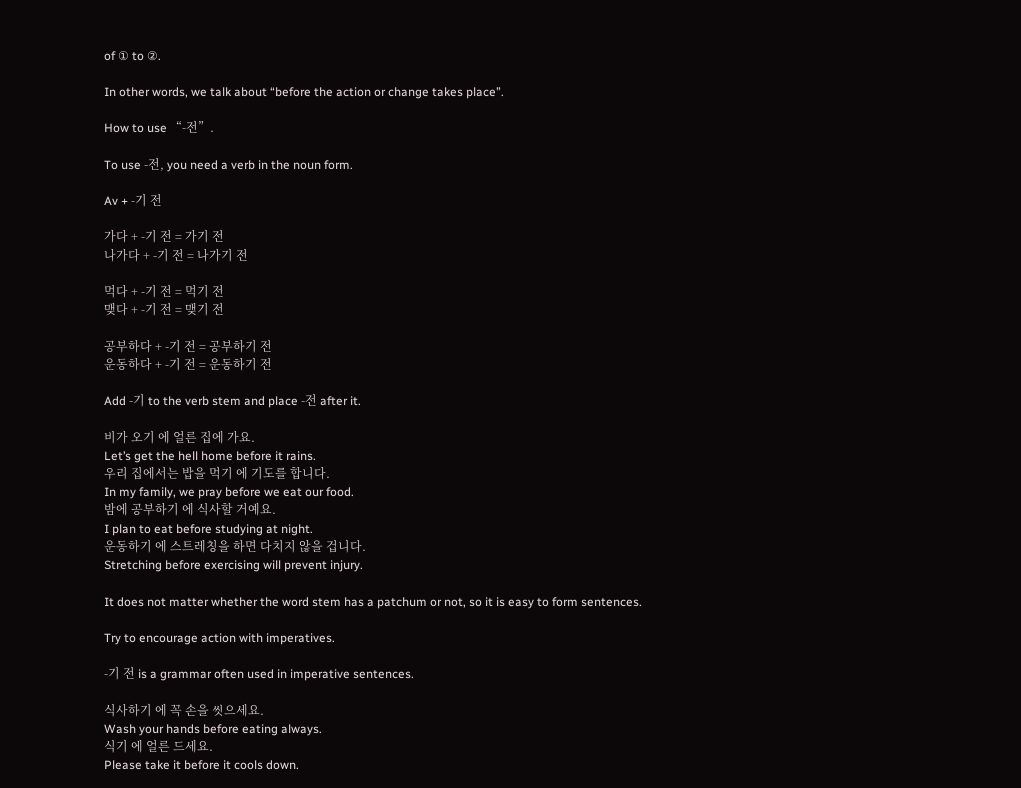of ① to ②.

In other words, we talk about “before the action or change takes place”.

How to use “-전”.

To use -전, you need a verb in the noun form.

Av + -기 전

가다 + -기 전 = 가기 전
나가다 + -기 전 = 나가기 전

먹다 + -기 전 = 먹기 전
맺다 + -기 전 = 맺기 전

공부하다 + -기 전 = 공부하기 전
운동하다 + -기 전 = 운동하기 전

Add -기 to the verb stem and place -전 after it.

비가 오기 에 얼른 집에 가요.
Let’s get the hell home before it rains.
우리 집에서는 밥을 먹기 에 기도를 합니다.
In my family, we pray before we eat our food.
밤에 공부하기 에 식사할 거예요.
I plan to eat before studying at night.
운동하기 에 스트레칭을 하면 다치지 않을 겁니다.
Stretching before exercising will prevent injury.

It does not matter whether the word stem has a patchum or not, so it is easy to form sentences.

Try to encourage action with imperatives.

-기 전 is a grammar often used in imperative sentences.

식사하기 에 꼭 손을 씻으세요.
Wash your hands before eating always.
식기 에 얼른 드세요.
Please take it before it cools down.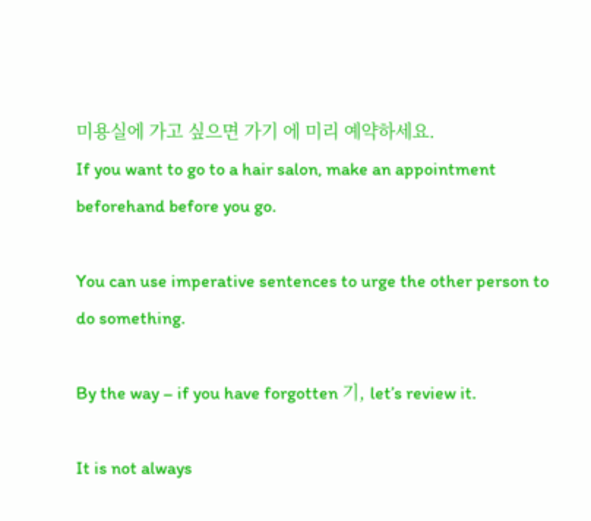미용실에 가고 싶으면 가기 에 미리 예약하세요.
If you want to go to a hair salon, make an appointment beforehand before you go.

You can use imperative sentences to urge the other person to do something.

By the way – if you have forgotten 기, let’s review it.

It is not always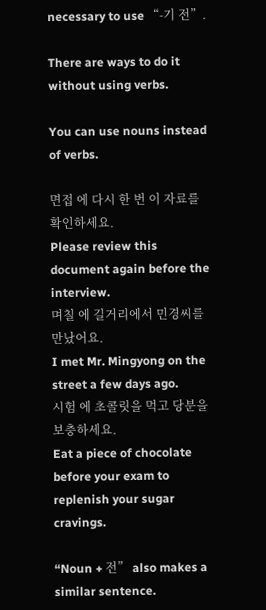necessary to use “-기 전”.

There are ways to do it without using verbs.

You can use nouns instead of verbs.

면접 에 다시 한 번 이 자료를 확인하세요.
Please review this document again before the interview.
며칠 에 길거리에서 민경씨를 만났어요.
I met Mr. Mingyong on the street a few days ago.
시험 에 초콜릿을 먹고 당분을 보충하세요.
Eat a piece of chocolate before your exam to replenish your sugar cravings.

“Noun + 전” also makes a similar sentence.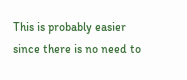This is probably easier since there is no need to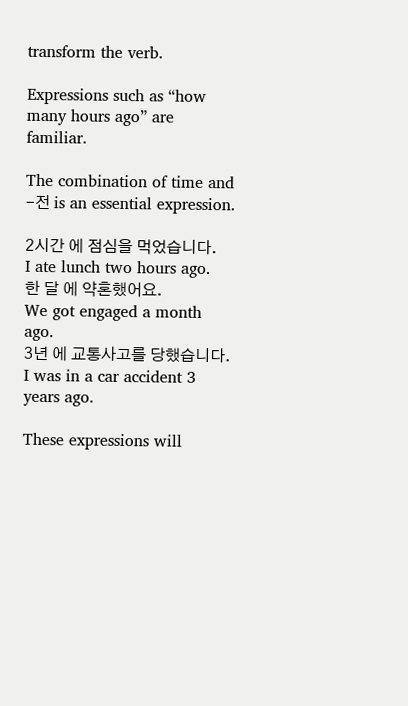transform the verb.

Expressions such as “how many hours ago” are familiar.

The combination of time and -전 is an essential expression.

2시간 에 점심을 먹었습니다.
I ate lunch two hours ago.
한 달 에 약혼했어요.
We got engaged a month ago.
3년 에 교통사고를 당했습니다.
I was in a car accident 3 years ago.

These expressions will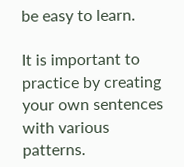be easy to learn.

It is important to practice by creating your own sentences with various patterns.